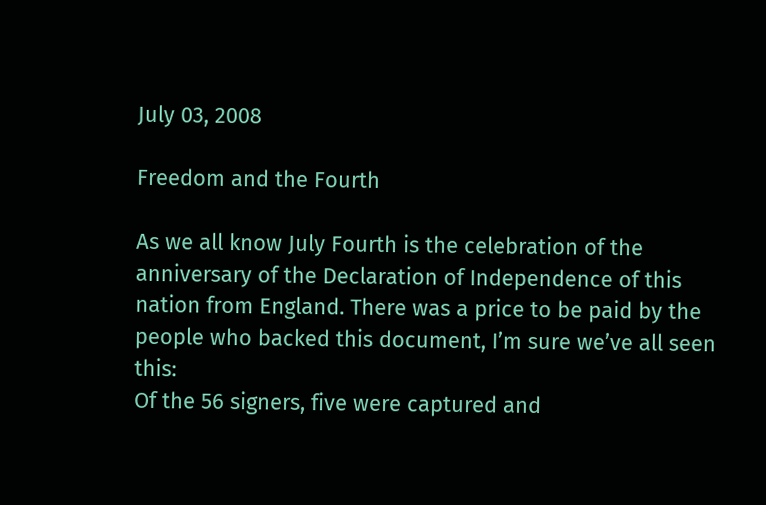July 03, 2008

Freedom and the Fourth

As we all know July Fourth is the celebration of the anniversary of the Declaration of Independence of this nation from England. There was a price to be paid by the people who backed this document, I’m sure we’ve all seen this:
Of the 56 signers, five were captured and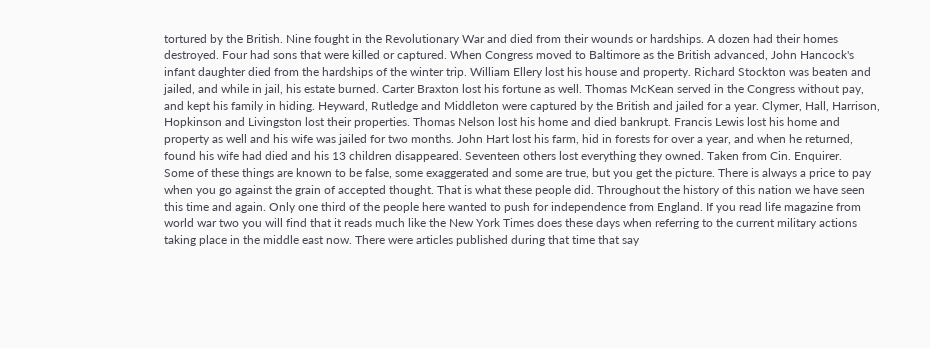tortured by the British. Nine fought in the Revolutionary War and died from their wounds or hardships. A dozen had their homes destroyed. Four had sons that were killed or captured. When Congress moved to Baltimore as the British advanced, John Hancock's infant daughter died from the hardships of the winter trip. William Ellery lost his house and property. Richard Stockton was beaten and jailed, and while in jail, his estate burned. Carter Braxton lost his fortune as well. Thomas McKean served in the Congress without pay, and kept his family in hiding. Heyward, Rutledge and Middleton were captured by the British and jailed for a year. Clymer, Hall, Harrison, Hopkinson and Livingston lost their properties. Thomas Nelson lost his home and died bankrupt. Francis Lewis lost his home and property as well and his wife was jailed for two months. John Hart lost his farm, hid in forests for over a year, and when he returned, found his wife had died and his 13 children disappeared. Seventeen others lost everything they owned. Taken from Cin. Enquirer.
Some of these things are known to be false, some exaggerated and some are true, but you get the picture. There is always a price to pay when you go against the grain of accepted thought. That is what these people did. Throughout the history of this nation we have seen this time and again. Only one third of the people here wanted to push for independence from England. If you read life magazine from world war two you will find that it reads much like the New York Times does these days when referring to the current military actions taking place in the middle east now. There were articles published during that time that say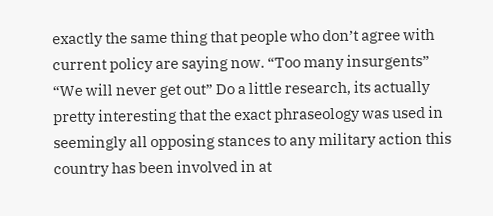exactly the same thing that people who don’t agree with current policy are saying now. “Too many insurgents” “We will never get out” Do a little research, its actually pretty interesting that the exact phraseology was used in seemingly all opposing stances to any military action this country has been involved in at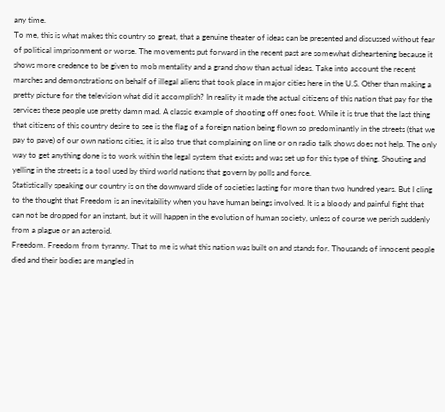any time.
To me, this is what makes this country so great, that a genuine theater of ideas can be presented and discussed without fear of political imprisonment or worse. The movements put forward in the recent past are somewhat disheartening because it shows more credence to be given to mob mentality and a grand show than actual ideas. Take into account the recent marches and demonstrations on behalf of illegal aliens that took place in major cities here in the U.S. Other than making a pretty picture for the television what did it accomplish? In reality it made the actual citizens of this nation that pay for the services these people use pretty damn mad. A classic example of shooting off ones foot. While it is true that the last thing that citizens of this country desire to see is the flag of a foreign nation being flown so predominantly in the streets (that we pay to pave) of our own nations cities, it is also true that complaining on line or on radio talk shows does not help. The only way to get anything done is to work within the legal system that exists and was set up for this type of thing. Shouting and yelling in the streets is a tool used by third world nations that govern by polls and force.
Statistically speaking our country is on the downward slide of societies lasting for more than two hundred years. But I cling to the thought that Freedom is an inevitability when you have human beings involved. It is a bloody and painful fight that can not be dropped for an instant, but it will happen in the evolution of human society, unless of course we perish suddenly from a plague or an asteroid.
Freedom. Freedom from tyranny. That to me is what this nation was built on and stands for. Thousands of innocent people died and their bodies are mangled in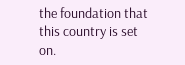the foundation that this country is set on.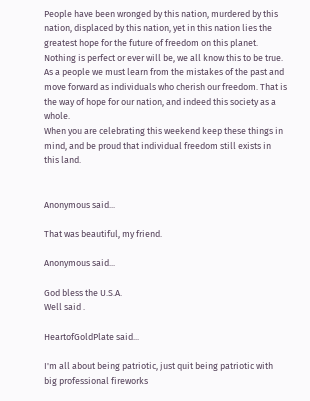People have been wronged by this nation, murdered by this nation, displaced by this nation, yet in this nation lies the greatest hope for the future of freedom on this planet. Nothing is perfect or ever will be, we all know this to be true. As a people we must learn from the mistakes of the past and move forward as individuals who cherish our freedom. That is the way of hope for our nation, and indeed this society as a whole.
When you are celebrating this weekend keep these things in mind, and be proud that individual freedom still exists in this land.


Anonymous said...

That was beautiful, my friend.

Anonymous said...

God bless the U.S.A.
Well said .

HeartofGoldPlate said...

I'm all about being patriotic, just quit being patriotic with big professional fireworks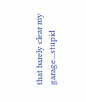that barely clear my garage...stupid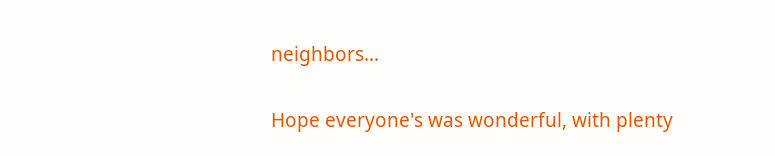neighbors...

Hope everyone's was wonderful, with plenty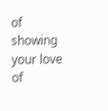of showing your love of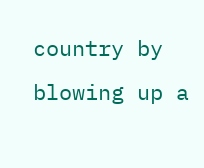country by blowing up a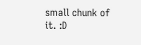small chunk of it. :D